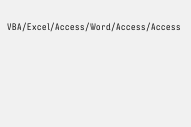VBA/Excel/Access/Word/Access/Access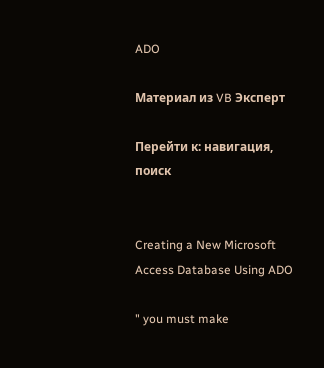ADO

Материал из VB Эксперт

Перейти к: навигация, поиск


Creating a New Microsoft Access Database Using ADO

" you must make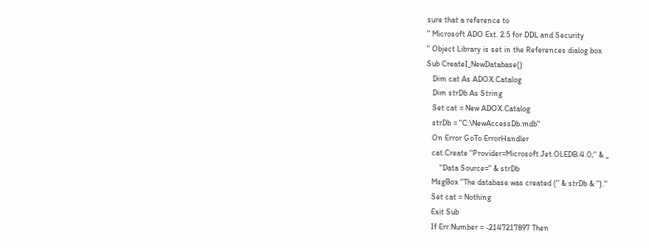sure that a reference to
" Microsoft ADO Ext. 2.5 for DDL and Security
" Object Library is set in the References dialog box
Sub CreateI_NewDatabase()
   Dim cat As ADOX.Catalog
   Dim strDb As String
   Set cat = New ADOX.Catalog
   strDb = "C:\NewAccessDb.mdb"
   On Error GoTo ErrorHandler
   cat.Create "Provider=Microsoft.Jet.OLEDB.4.0;" & _
       "Data Source=" & strDb
   MsgBox "The database was created (" & strDb & ")."
   Set cat = Nothing
   Exit Sub
   If Err.Number = -2147217897 Then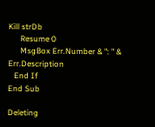Kill strDb
      Resume 0
      MsgBox Err.Number & ": " & Err.Description
   End If
End Sub

Deleting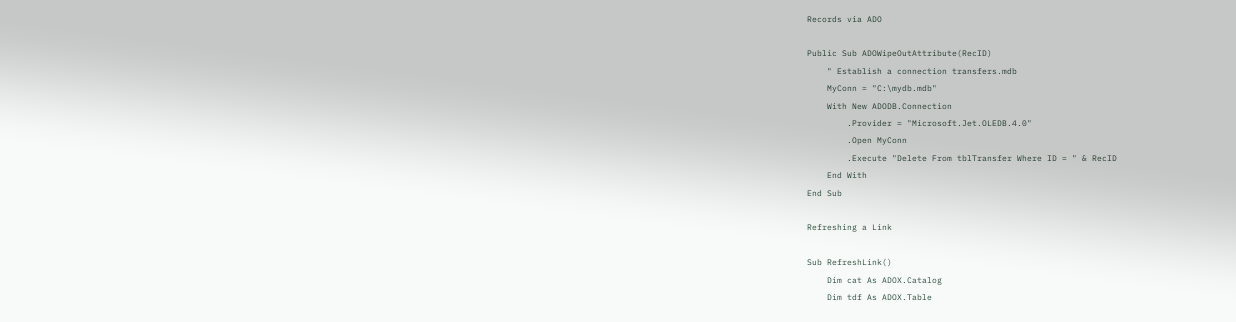Records via ADO

Public Sub ADOWipeOutAttribute(RecID)
    " Establish a connection transfers.mdb
    MyConn = "C:\mydb.mdb"
    With New ADODB.Connection
        .Provider = "Microsoft.Jet.OLEDB.4.0"
        .Open MyConn
        .Execute "Delete From tblTransfer Where ID = " & RecID
    End With
End Sub

Refreshing a Link

Sub RefreshLink()
    Dim cat As ADOX.Catalog
    Dim tdf As ADOX.Table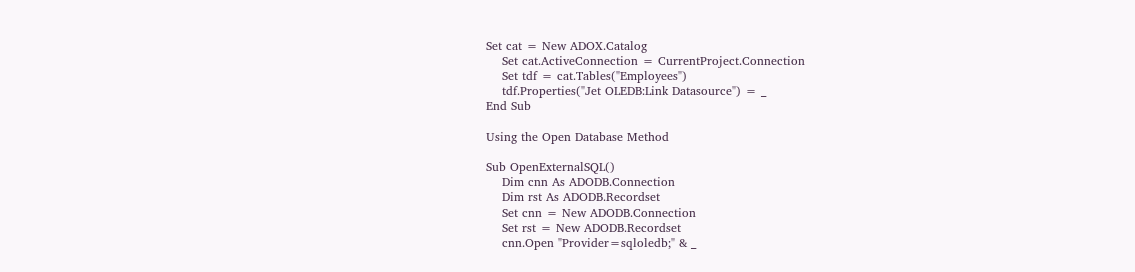Set cat = New ADOX.Catalog
    Set cat.ActiveConnection = CurrentProject.Connection
    Set tdf = cat.Tables("Employees")
    tdf.Properties("Jet OLEDB:Link Datasource") = _
End Sub

Using the Open Database Method

Sub OpenExternalSQL()
    Dim cnn As ADODB.Connection
    Dim rst As ADODB.Recordset
    Set cnn = New ADODB.Connection
    Set rst = New ADODB.Recordset
    cnn.Open "Provider=sqloledb;" & _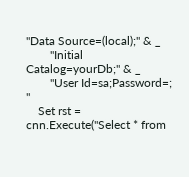"Data Source=(local);" & _
        "Initial Catalog=yourDb;" & _
        "User Id=sa;Password=; "
    Set rst = cnn.Execute("Select * from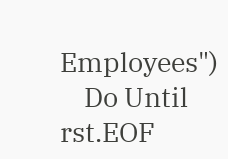Employees")
    Do Until rst.EOF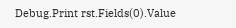Debug.Print rst.Fields(0).Value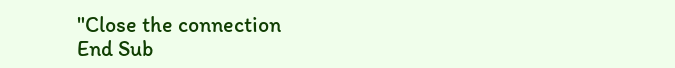"Close the connection
End Sub